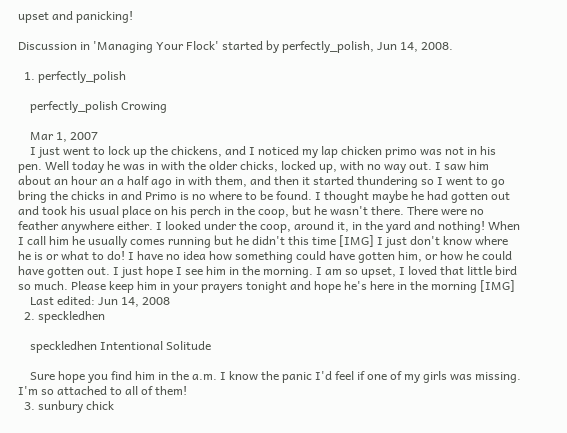upset and panicking!

Discussion in 'Managing Your Flock' started by perfectly_polish, Jun 14, 2008.

  1. perfectly_polish

    perfectly_polish Crowing

    Mar 1, 2007
    I just went to lock up the chickens, and I noticed my lap chicken primo was not in his pen. Well today he was in with the older chicks, locked up, with no way out. I saw him about an hour an a half ago in with them, and then it started thundering so I went to go bring the chicks in and Primo is no where to be found. I thought maybe he had gotten out and took his usual place on his perch in the coop, but he wasn't there. There were no feather anywhere either. I looked under the coop, around it, in the yard and nothing! When I call him he usually comes running but he didn't this time [IMG] I just don't know where he is or what to do! I have no idea how something could have gotten him, or how he could have gotten out. I just hope I see him in the morning. I am so upset, I loved that little bird so much. Please keep him in your prayers tonight and hope he's here in the morning [IMG]
    Last edited: Jun 14, 2008
  2. speckledhen

    speckledhen Intentional Solitude

    Sure hope you find him in the a.m. I know the panic I'd feel if one of my girls was missing. I'm so attached to all of them!
  3. sunbury chick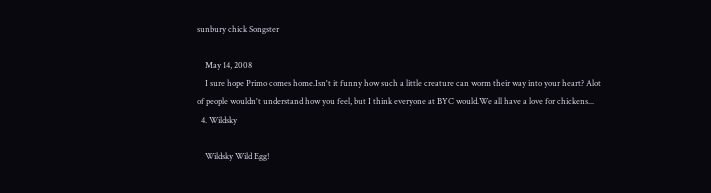sunbury chick Songster

    May 14, 2008
    I sure hope Primo comes home.Isn't it funny how such a little creature can worm their way into your heart? Alot of people wouldn't understand how you feel, but I think everyone at BYC would.We all have a love for chickens...
  4. Wildsky

    Wildsky Wild Egg!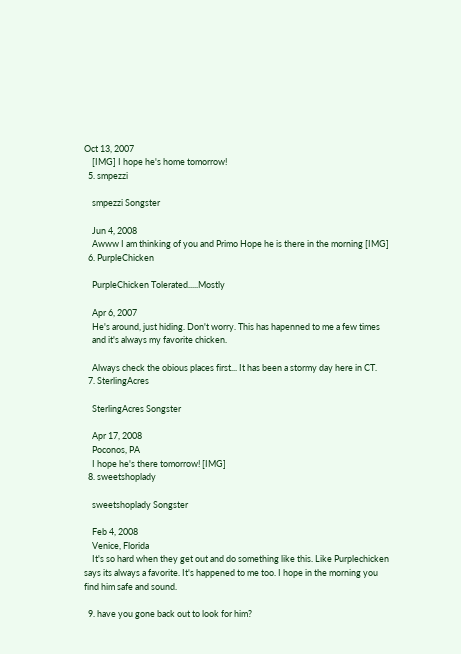Oct 13, 2007
    [IMG] I hope he's home tomorrow!
  5. smpezzi

    smpezzi Songster

    Jun 4, 2008
    Awww I am thinking of you and Primo Hope he is there in the morning [IMG]
  6. PurpleChicken

    PurpleChicken Tolerated.....Mostly

    Apr 6, 2007
    He's around, just hiding. Don't worry. This has hapenned to me a few times
    and it's always my favorite chicken.

    Always check the obious places first... It has been a stormy day here in CT.
  7. SterlingAcres

    SterlingAcres Songster

    Apr 17, 2008
    Poconos, PA
    I hope he's there tomorrow! [IMG]
  8. sweetshoplady

    sweetshoplady Songster

    Feb 4, 2008
    Venice, Florida
    It's so hard when they get out and do something like this. Like Purplechicken says its always a favorite. It's happened to me too. I hope in the morning you find him safe and sound.

  9. have you gone back out to look for him?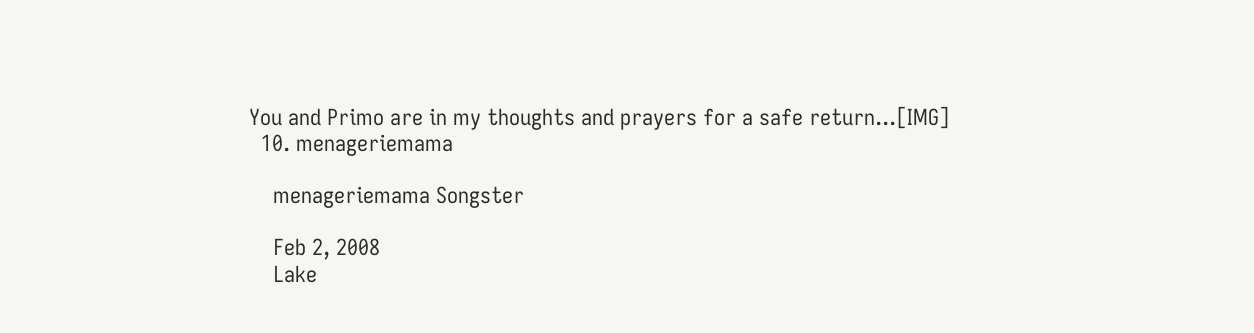You and Primo are in my thoughts and prayers for a safe return...[IMG]
  10. menageriemama

    menageriemama Songster

    Feb 2, 2008
    Lake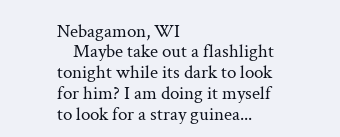Nebagamon, WI
    Maybe take out a flashlight tonight while its dark to look for him? I am doing it myself to look for a stray guinea...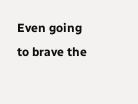Even going to brave the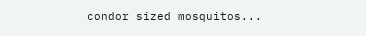condor sized mosquitos...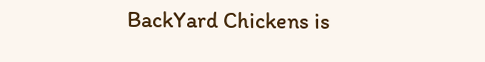BackYard Chickens is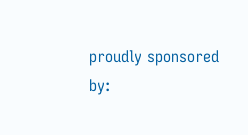proudly sponsored by: